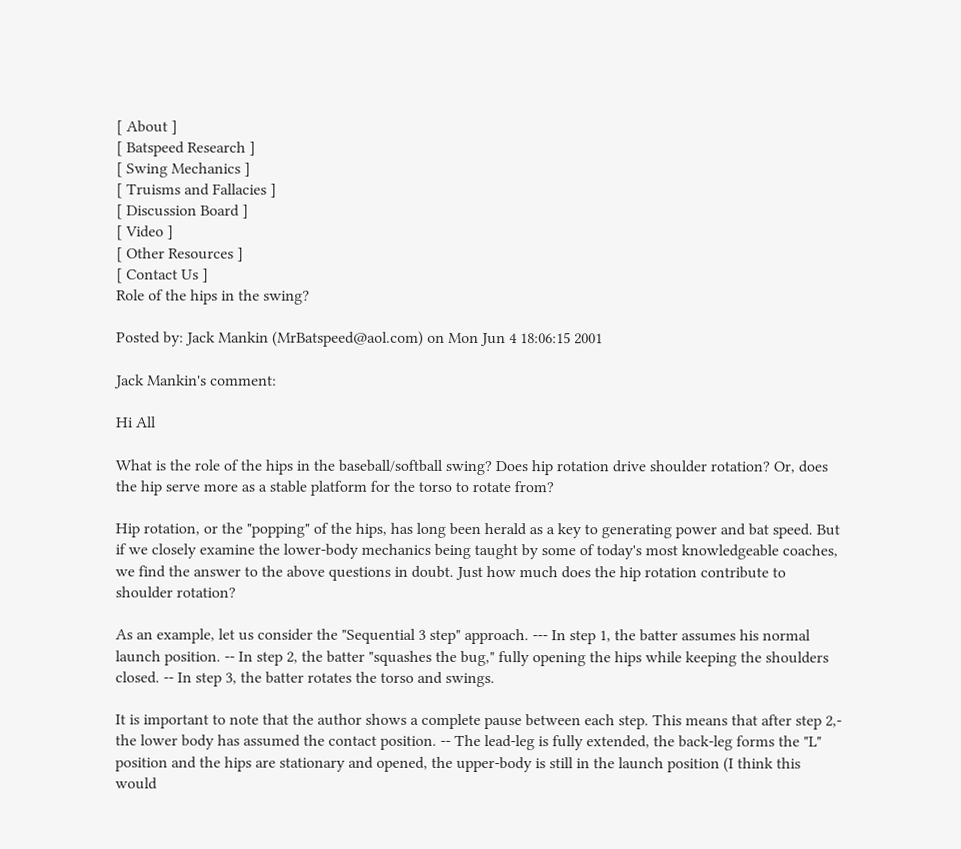[ About ]
[ Batspeed Research ]
[ Swing Mechanics ]
[ Truisms and Fallacies ]
[ Discussion Board ]
[ Video ]
[ Other Resources ]
[ Contact Us ]
Role of the hips in the swing?

Posted by: Jack Mankin (MrBatspeed@aol.com) on Mon Jun 4 18:06:15 2001

Jack Mankin's comment:

Hi All

What is the role of the hips in the baseball/softball swing? Does hip rotation drive shoulder rotation? Or, does the hip serve more as a stable platform for the torso to rotate from?

Hip rotation, or the "popping" of the hips, has long been herald as a key to generating power and bat speed. But if we closely examine the lower-body mechanics being taught by some of today's most knowledgeable coaches, we find the answer to the above questions in doubt. Just how much does the hip rotation contribute to shoulder rotation?

As an example, let us consider the "Sequential 3 step" approach. --- In step 1, the batter assumes his normal launch position. -- In step 2, the batter "squashes the bug," fully opening the hips while keeping the shoulders closed. -- In step 3, the batter rotates the torso and swings.

It is important to note that the author shows a complete pause between each step. This means that after step 2,- the lower body has assumed the contact position. -- The lead-leg is fully extended, the back-leg forms the "L" position and the hips are stationary and opened, the upper-body is still in the launch position (I think this would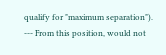qualify for "maximum separation"). --- From this position, would not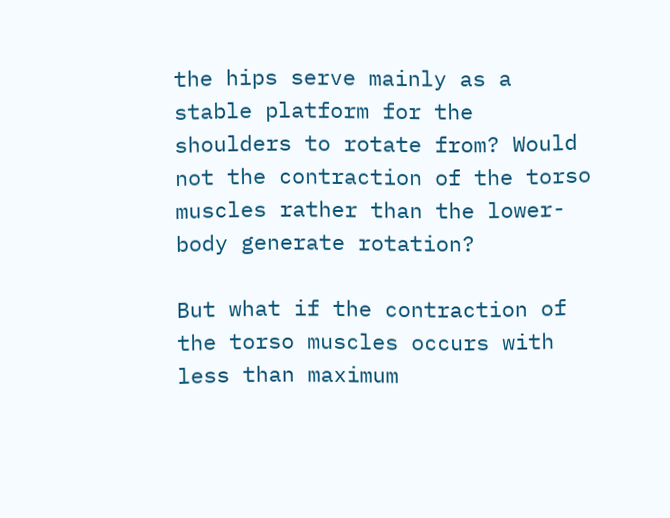the hips serve mainly as a stable platform for the shoulders to rotate from? Would not the contraction of the torso muscles rather than the lower-body generate rotation?

But what if the contraction of the torso muscles occurs with less than maximum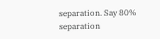separation. Say 80% separation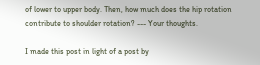of lower to upper body. Then, how much does the hip rotation contribute to shoulder rotation? --- Your thoughts.

I made this post in light of a post by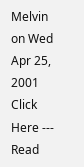Melvin on Wed Apr 25, 2001 Click Here --- Read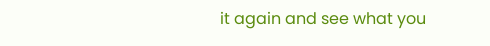it again and see what you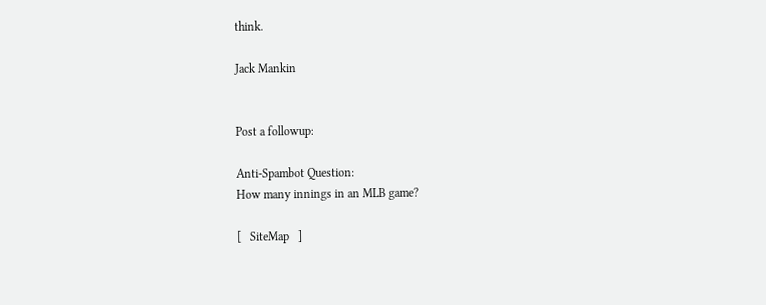think.

Jack Mankin


Post a followup:

Anti-Spambot Question:
How many innings in an MLB game?

[   SiteMap   ]